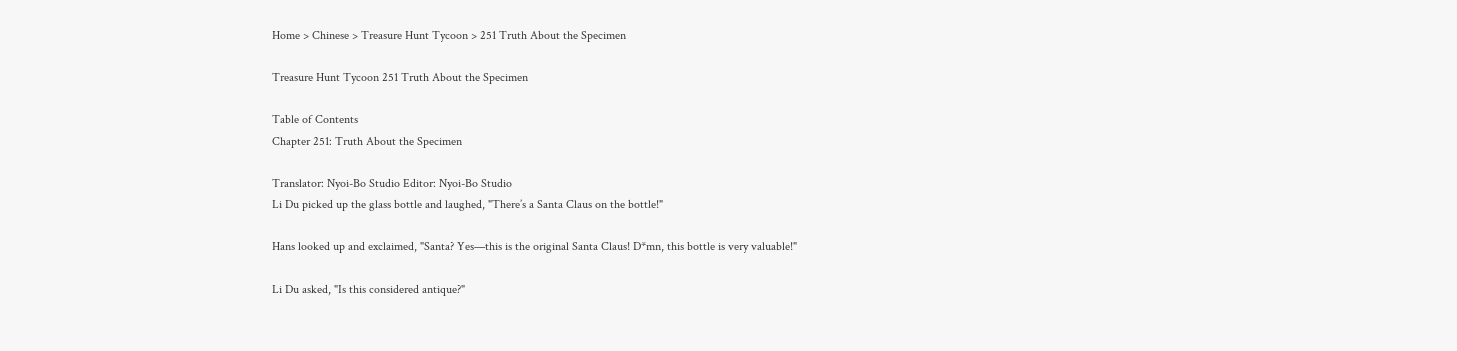Home > Chinese > Treasure Hunt Tycoon > 251 Truth About the Specimen

Treasure Hunt Tycoon 251 Truth About the Specimen

Table of Contents
Chapter 251: Truth About the Specimen

Translator: Nyoi-Bo Studio Editor: Nyoi-Bo Studio
Li Du picked up the glass bottle and laughed, "There’s a Santa Claus on the bottle!"

Hans looked up and exclaimed, "Santa? Yes—this is the original Santa Claus! D*mn, this bottle is very valuable!"

Li Du asked, "Is this considered antique?"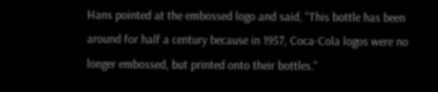Hans pointed at the embossed logo and said, "This bottle has been around for half a century because in 1957, Coca-Cola logos were no longer embossed, but printed onto their bottles."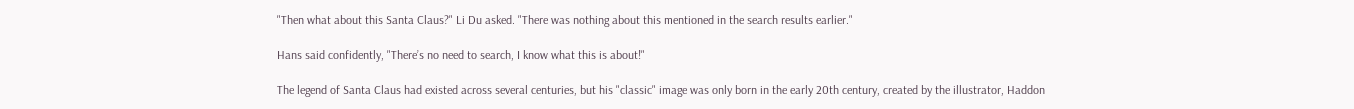"Then what about this Santa Claus?" Li Du asked. "There was nothing about this mentioned in the search results earlier."

Hans said confidently, "There’s no need to search, I know what this is about!"

The legend of Santa Claus had existed across several centuries, but his "classic" image was only born in the early 20th century, created by the illustrator, Haddon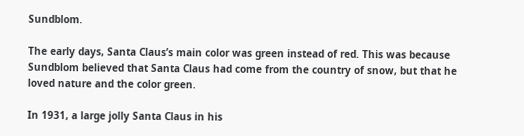Sundblom.

The early days, Santa Claus’s main color was green instead of red. This was because Sundblom believed that Santa Claus had come from the country of snow, but that he loved nature and the color green.

In 1931, a large jolly Santa Claus in his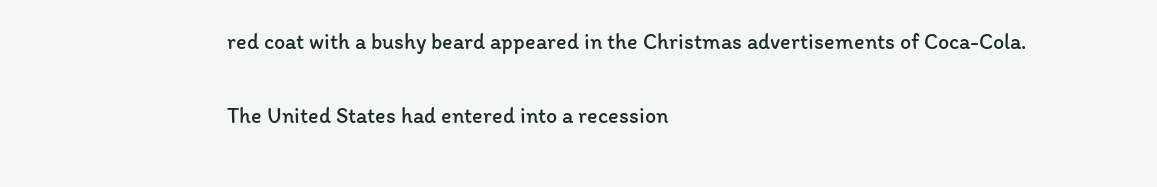red coat with a bushy beard appeared in the Christmas advertisements of Coca-Cola.

The United States had entered into a recession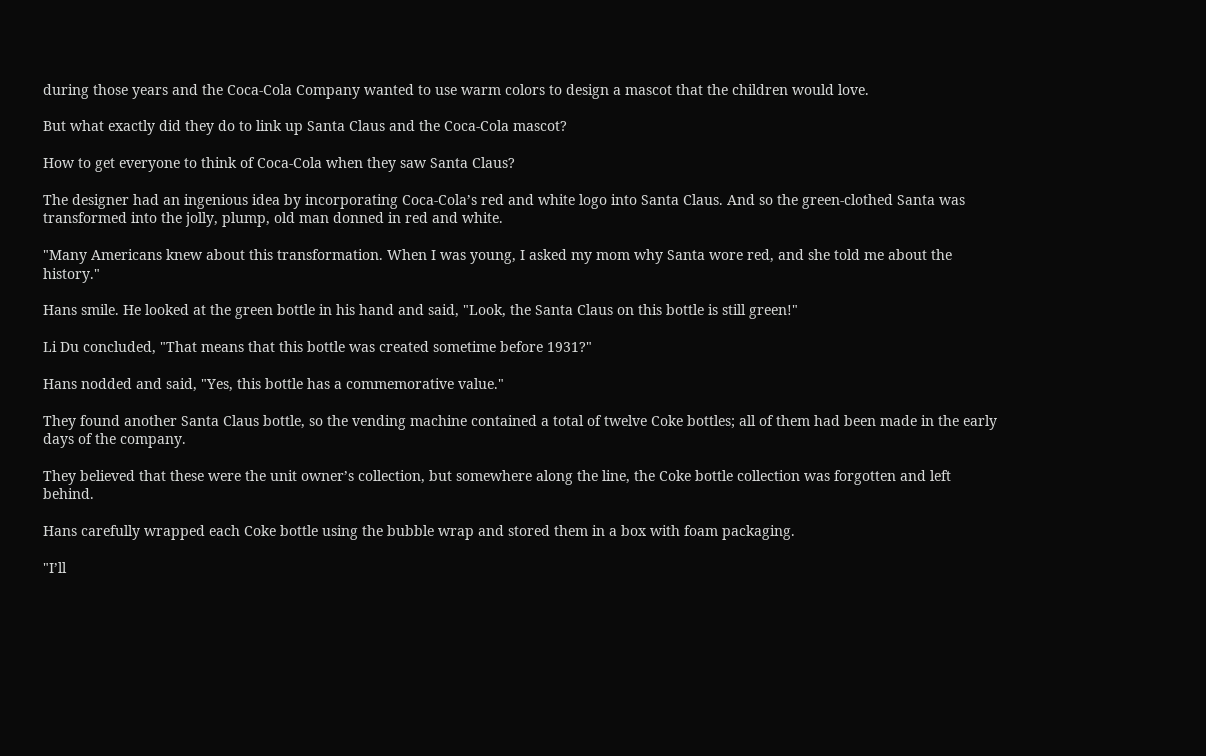during those years and the Coca-Cola Company wanted to use warm colors to design a mascot that the children would love.

But what exactly did they do to link up Santa Claus and the Coca-Cola mascot?

How to get everyone to think of Coca-Cola when they saw Santa Claus?

The designer had an ingenious idea by incorporating Coca-Cola’s red and white logo into Santa Claus. And so the green-clothed Santa was transformed into the jolly, plump, old man donned in red and white.

"Many Americans knew about this transformation. When I was young, I asked my mom why Santa wore red, and she told me about the history."

Hans smile. He looked at the green bottle in his hand and said, "Look, the Santa Claus on this bottle is still green!"

Li Du concluded, "That means that this bottle was created sometime before 1931?"

Hans nodded and said, "Yes, this bottle has a commemorative value."

They found another Santa Claus bottle, so the vending machine contained a total of twelve Coke bottles; all of them had been made in the early days of the company.

They believed that these were the unit owner’s collection, but somewhere along the line, the Coke bottle collection was forgotten and left behind.

Hans carefully wrapped each Coke bottle using the bubble wrap and stored them in a box with foam packaging.

"I’ll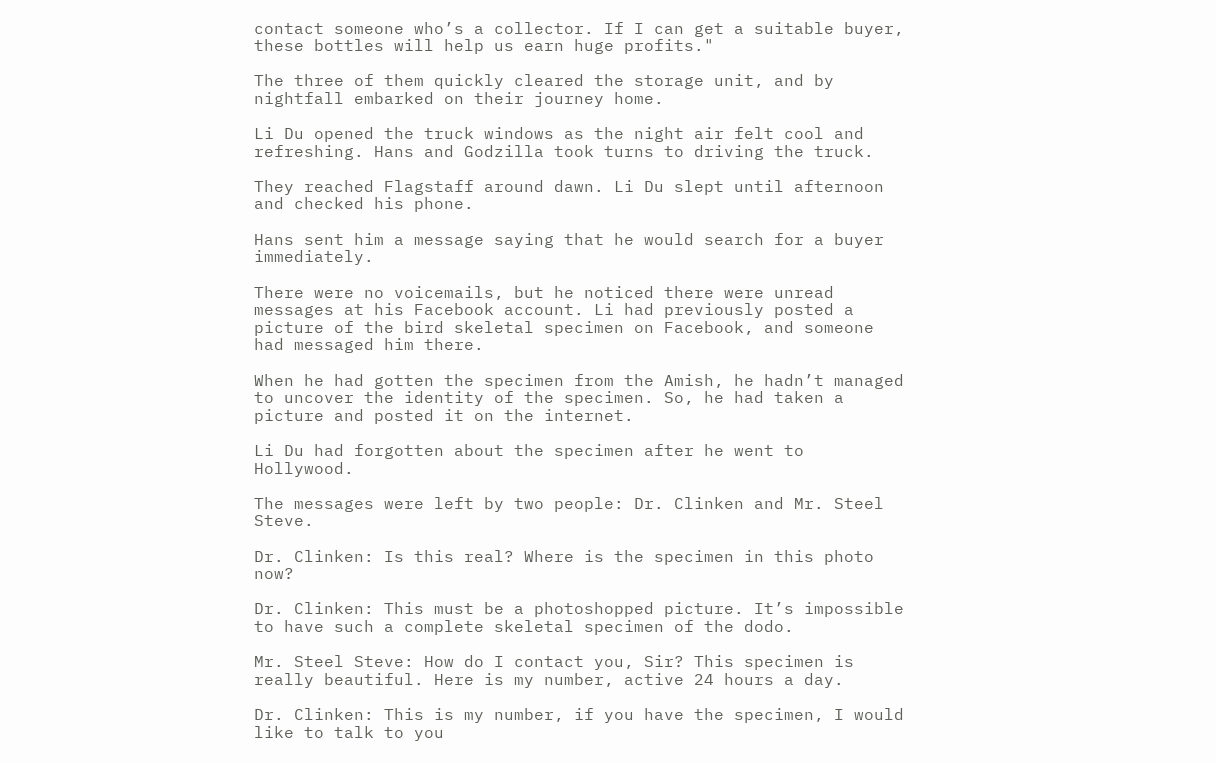contact someone who’s a collector. If I can get a suitable buyer, these bottles will help us earn huge profits."

The three of them quickly cleared the storage unit, and by nightfall embarked on their journey home.

Li Du opened the truck windows as the night air felt cool and refreshing. Hans and Godzilla took turns to driving the truck.

They reached Flagstaff around dawn. Li Du slept until afternoon and checked his phone.

Hans sent him a message saying that he would search for a buyer immediately.

There were no voicemails, but he noticed there were unread messages at his Facebook account. Li had previously posted a picture of the bird skeletal specimen on Facebook, and someone had messaged him there.

When he had gotten the specimen from the Amish, he hadn’t managed to uncover the identity of the specimen. So, he had taken a picture and posted it on the internet.

Li Du had forgotten about the specimen after he went to Hollywood.

The messages were left by two people: Dr. Clinken and Mr. Steel Steve.

Dr. Clinken: Is this real? Where is the specimen in this photo now?

Dr. Clinken: This must be a photoshopped picture. It’s impossible to have such a complete skeletal specimen of the dodo.

Mr. Steel Steve: How do I contact you, Sir? This specimen is really beautiful. Here is my number, active 24 hours a day.

Dr. Clinken: This is my number, if you have the specimen, I would like to talk to you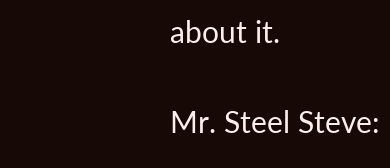about it.

Mr. Steel Steve: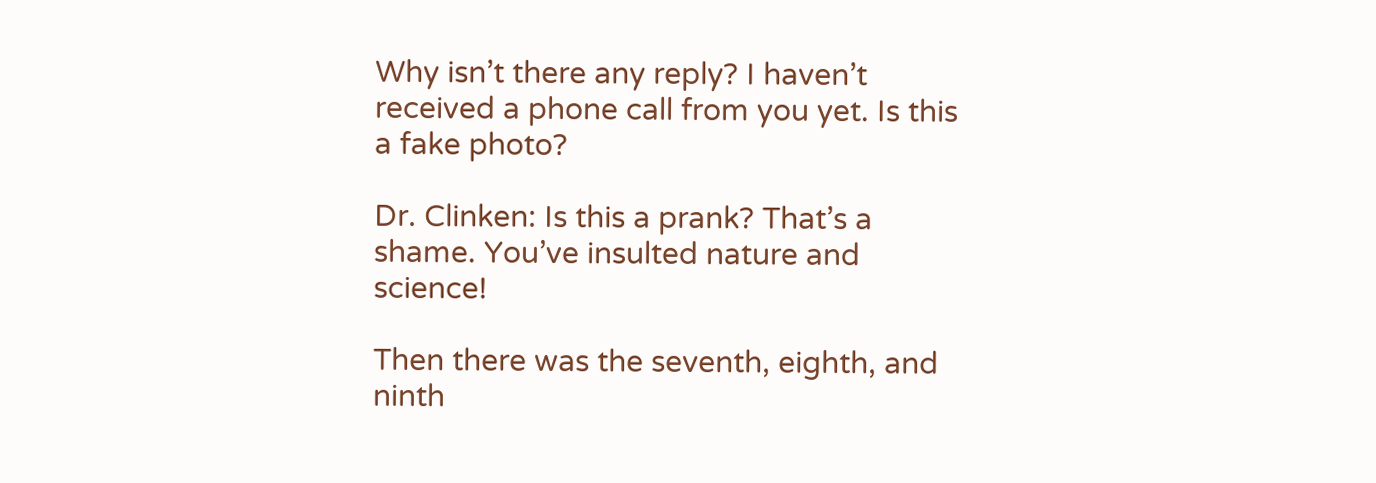Why isn’t there any reply? I haven’t received a phone call from you yet. Is this a fake photo?

Dr. Clinken: Is this a prank? That’s a shame. You’ve insulted nature and science!

Then there was the seventh, eighth, and ninth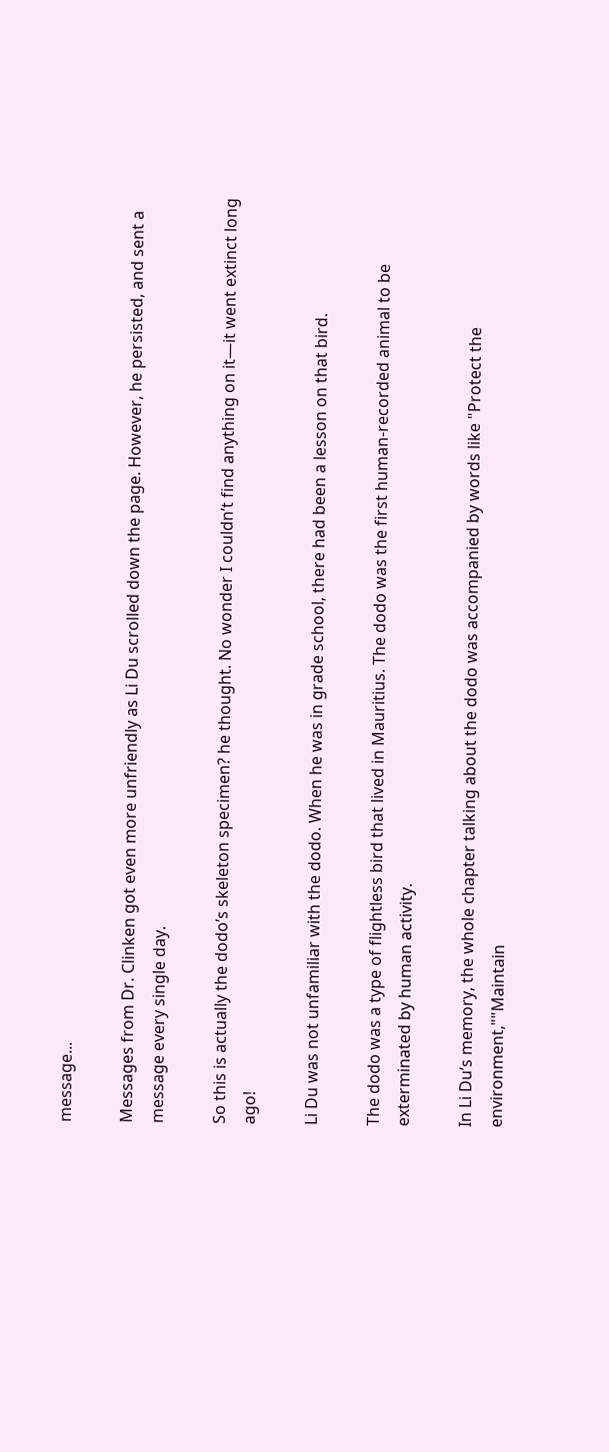message...

Messages from Dr. Clinken got even more unfriendly as Li Du scrolled down the page. However, he persisted, and sent a message every single day.

So this is actually the dodo’s skeleton specimen? he thought. No wonder I couldn’t find anything on it—it went extinct long ago!

Li Du was not unfamiliar with the dodo. When he was in grade school, there had been a lesson on that bird.

The dodo was a type of flightless bird that lived in Mauritius. The dodo was the first human-recorded animal to be exterminated by human activity.

In Li Du’s memory, the whole chapter talking about the dodo was accompanied by words like "Protect the environment,""Maintain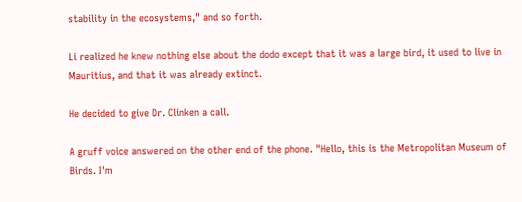stability in the ecosystems," and so forth.

Li realized he knew nothing else about the dodo except that it was a large bird, it used to live in Mauritius, and that it was already extinct.

He decided to give Dr. Clinken a call.

A gruff voice answered on the other end of the phone. "Hello, this is the Metropolitan Museum of Birds. I'm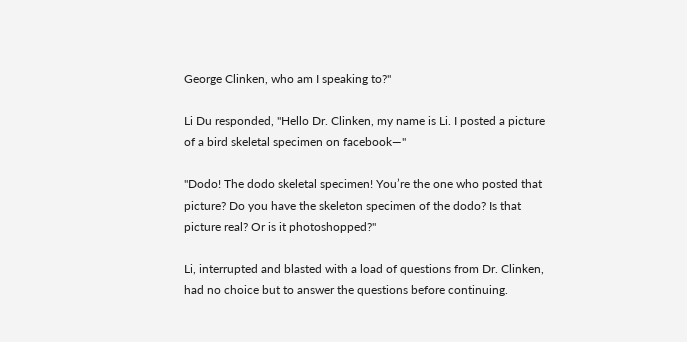George Clinken, who am I speaking to?"

Li Du responded, "Hello Dr. Clinken, my name is Li. I posted a picture of a bird skeletal specimen on facebook—"

"Dodo! The dodo skeletal specimen! You’re the one who posted that picture? Do you have the skeleton specimen of the dodo? Is that picture real? Or is it photoshopped?"

Li, interrupted and blasted with a load of questions from Dr. Clinken, had no choice but to answer the questions before continuing.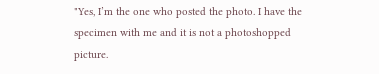"Yes, I’m the one who posted the photo. I have the specimen with me and it is not a photoshopped picture.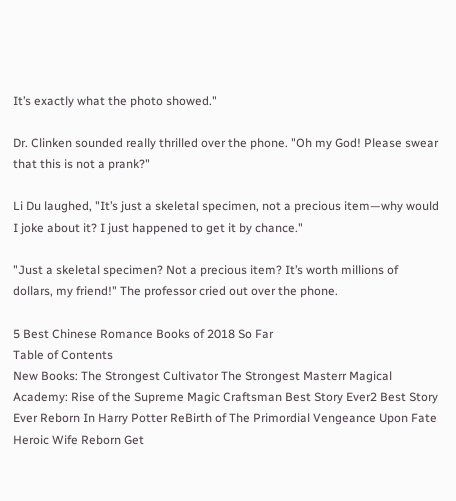It’s exactly what the photo showed."

Dr. Clinken sounded really thrilled over the phone. "Oh my God! Please swear that this is not a prank?"

Li Du laughed, "It’s just a skeletal specimen, not a precious item—why would I joke about it? I just happened to get it by chance."

"Just a skeletal specimen? Not a precious item? It’s worth millions of dollars, my friend!" The professor cried out over the phone.

5 Best Chinese Romance Books of 2018 So Far
Table of Contents
New Books: The Strongest Cultivator The Strongest Masterr Magical Academy: Rise of the Supreme Magic Craftsman Best Story Ever2 Best Story Ever Reborn In Harry Potter ReBirth of The Primordial Vengeance Upon Fate Heroic Wife Reborn Get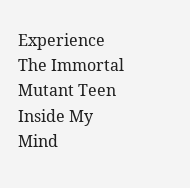Experience The Immortal Mutant Teen Inside My Mind